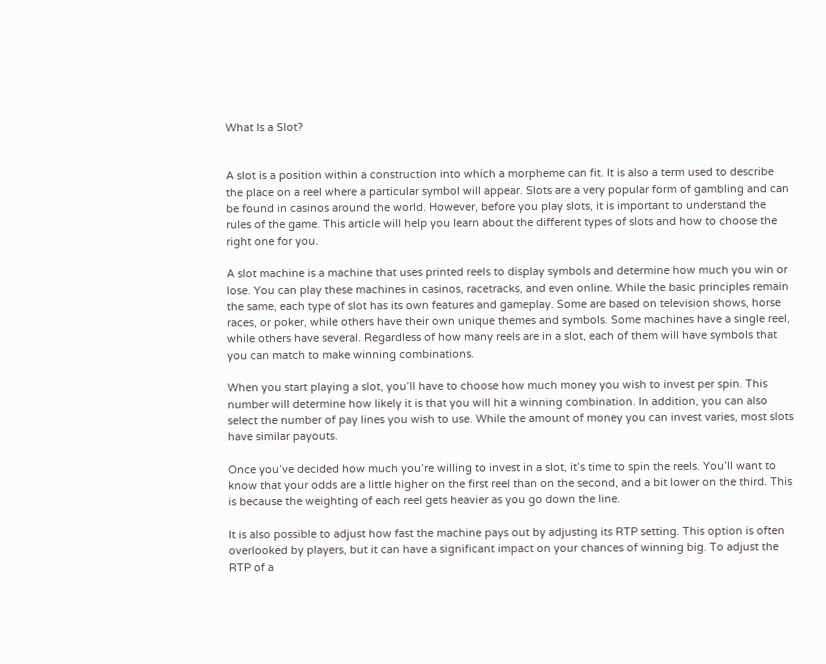What Is a Slot?


A slot is a position within a construction into which a morpheme can fit. It is also a term used to describe the place on a reel where a particular symbol will appear. Slots are a very popular form of gambling and can be found in casinos around the world. However, before you play slots, it is important to understand the rules of the game. This article will help you learn about the different types of slots and how to choose the right one for you.

A slot machine is a machine that uses printed reels to display symbols and determine how much you win or lose. You can play these machines in casinos, racetracks, and even online. While the basic principles remain the same, each type of slot has its own features and gameplay. Some are based on television shows, horse races, or poker, while others have their own unique themes and symbols. Some machines have a single reel, while others have several. Regardless of how many reels are in a slot, each of them will have symbols that you can match to make winning combinations.

When you start playing a slot, you’ll have to choose how much money you wish to invest per spin. This number will determine how likely it is that you will hit a winning combination. In addition, you can also select the number of pay lines you wish to use. While the amount of money you can invest varies, most slots have similar payouts.

Once you’ve decided how much you’re willing to invest in a slot, it’s time to spin the reels. You’ll want to know that your odds are a little higher on the first reel than on the second, and a bit lower on the third. This is because the weighting of each reel gets heavier as you go down the line.

It is also possible to adjust how fast the machine pays out by adjusting its RTP setting. This option is often overlooked by players, but it can have a significant impact on your chances of winning big. To adjust the RTP of a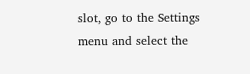slot, go to the Settings menu and select the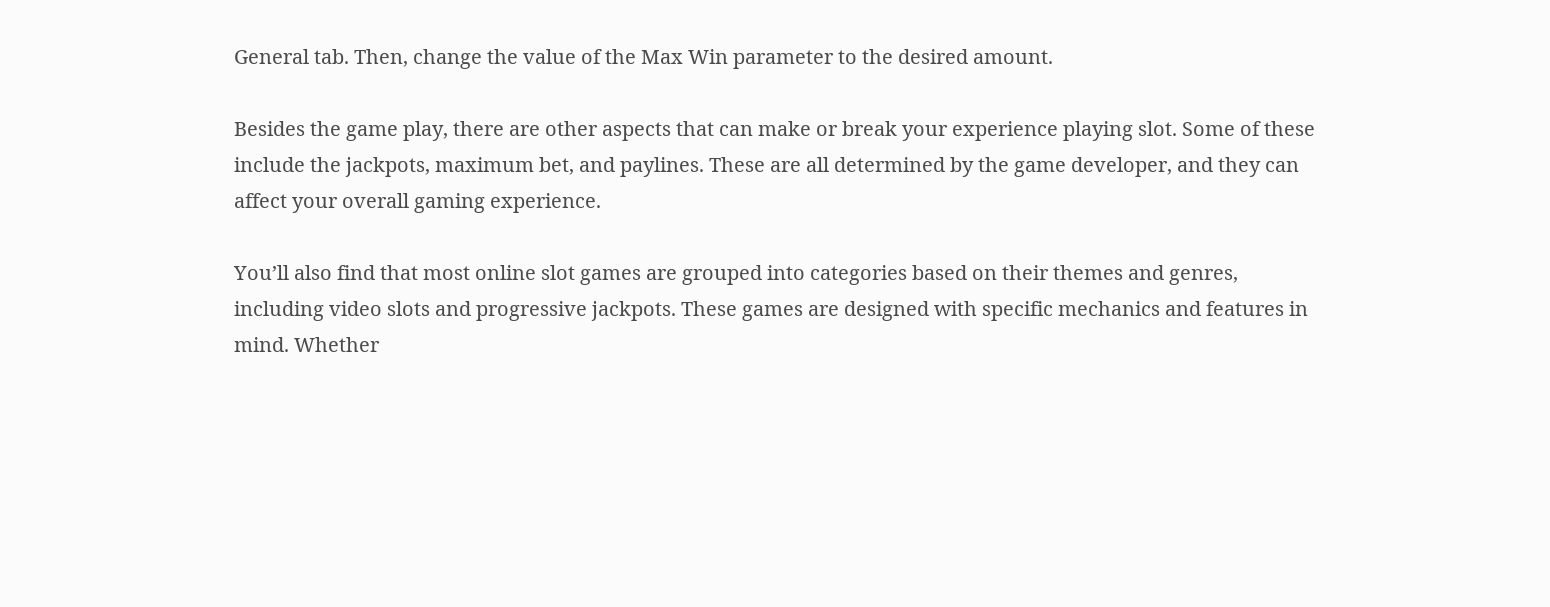General tab. Then, change the value of the Max Win parameter to the desired amount.

Besides the game play, there are other aspects that can make or break your experience playing slot. Some of these include the jackpots, maximum bet, and paylines. These are all determined by the game developer, and they can affect your overall gaming experience.

You’ll also find that most online slot games are grouped into categories based on their themes and genres, including video slots and progressive jackpots. These games are designed with specific mechanics and features in mind. Whether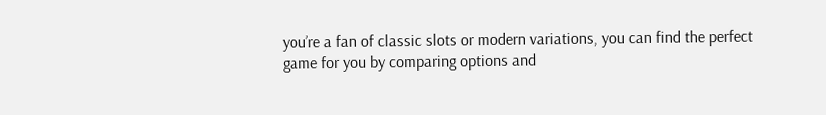you’re a fan of classic slots or modern variations, you can find the perfect game for you by comparing options and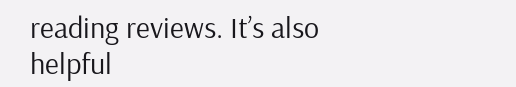reading reviews. It’s also helpful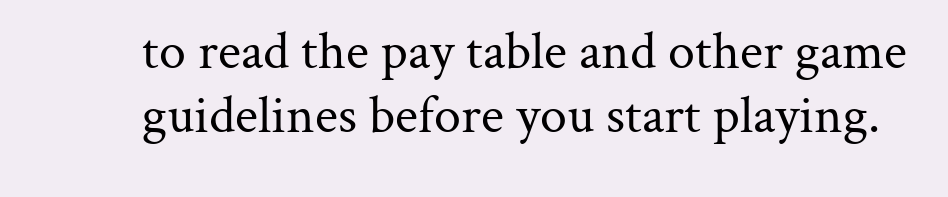to read the pay table and other game guidelines before you start playing.